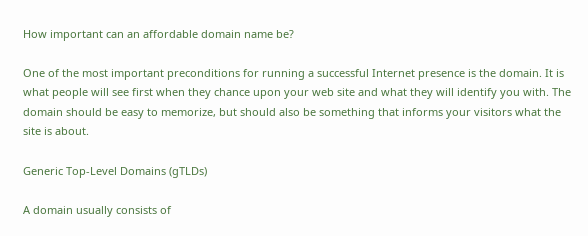How important can an affordable domain name be?

One of the most important preconditions for running a successful Internet presence is the domain. It is what people will see first when they chance upon your web site and what they will identify you with. The domain should be easy to memorize, but should also be something that informs your visitors what the site is about.

Generic Top-Level Domains (gTLDs)

A domain usually consists of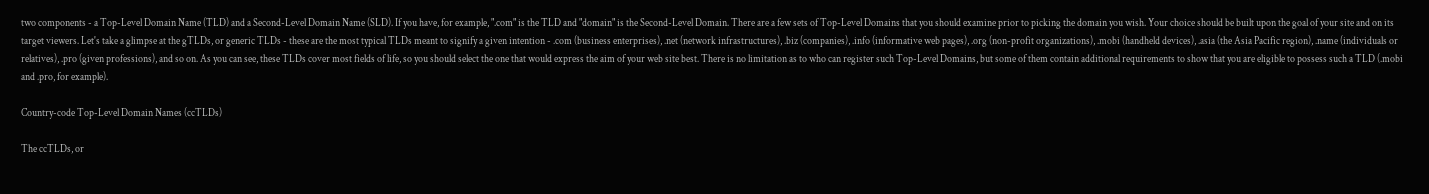two components - a Top-Level Domain Name (TLD) and a Second-Level Domain Name (SLD). If you have, for example, ".com" is the TLD and "domain" is the Second-Level Domain. There are a few sets of Top-Level Domains that you should examine prior to picking the domain you wish. Your choice should be built upon the goal of your site and on its target viewers. Let's take a glimpse at the gTLDs, or generic TLDs - these are the most typical TLDs meant to signify a given intention - .com (business enterprises), .net (network infrastructures), .biz (companies), .info (informative web pages), .org (non-profit organizations), .mobi (handheld devices), .asia (the Asia Pacific region), .name (individuals or relatives), .pro (given professions), and so on. As you can see, these TLDs cover most fields of life, so you should select the one that would express the aim of your web site best. There is no limitation as to who can register such Top-Level Domains, but some of them contain additional requirements to show that you are eligible to possess such a TLD (.mobi and .pro, for example).

Country-code Top-Level Domain Names (ccTLDs)

The ccTLDs, or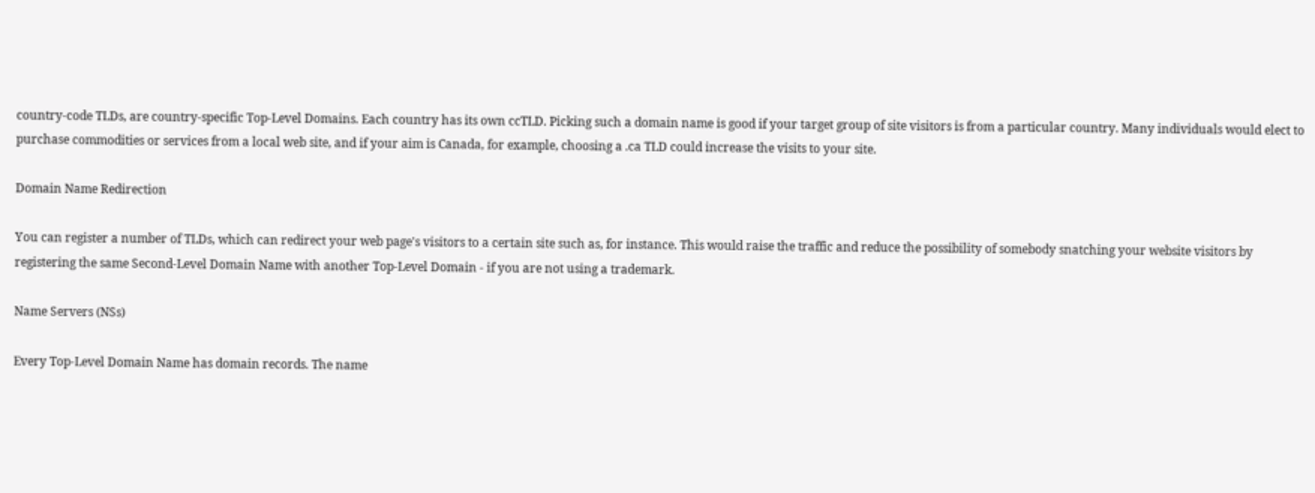country-code TLDs, are country-specific Top-Level Domains. Each country has its own ccTLD. Picking such a domain name is good if your target group of site visitors is from a particular country. Many individuals would elect to purchase commodities or services from a local web site, and if your aim is Canada, for example, choosing a .ca TLD could increase the visits to your site.

Domain Name Redirection

You can register a number of TLDs, which can redirect your web page's visitors to a certain site such as, for instance. This would raise the traffic and reduce the possibility of somebody snatching your website visitors by registering the same Second-Level Domain Name with another Top-Level Domain - if you are not using a trademark.

Name Servers (NSs)

Every Top-Level Domain Name has domain records. The name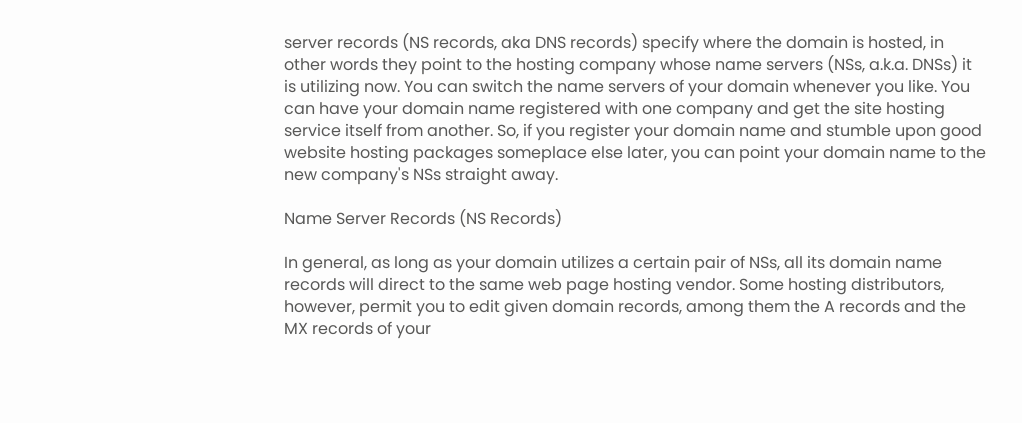server records (NS records, aka DNS records) specify where the domain is hosted, in other words they point to the hosting company whose name servers (NSs, a.k.a. DNSs) it is utilizing now. You can switch the name servers of your domain whenever you like. You can have your domain name registered with one company and get the site hosting service itself from another. So, if you register your domain name and stumble upon good website hosting packages someplace else later, you can point your domain name to the new company's NSs straight away.

Name Server Records (NS Records)

In general, as long as your domain utilizes a certain pair of NSs, all its domain name records will direct to the same web page hosting vendor. Some hosting distributors, however, permit you to edit given domain records, among them the A records and the MX records of your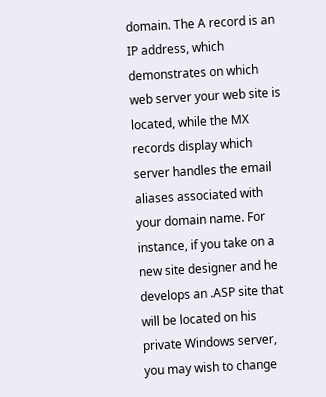domain. The A record is an IP address, which demonstrates on which web server your web site is located, while the MX records display which server handles the email aliases associated with your domain name. For instance, if you take on a new site designer and he develops an .ASP site that will be located on his private Windows server, you may wish to change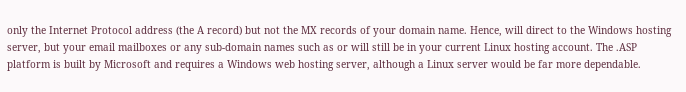only the Internet Protocol address (the A record) but not the MX records of your domain name. Hence, will direct to the Windows hosting server, but your email mailboxes or any sub-domain names such as or will still be in your current Linux hosting account. The .ASP platform is built by Microsoft and requires a Windows web hosting server, although a Linux server would be far more dependable.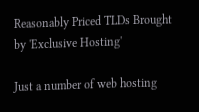Reasonably Priced TLDs Brought by 'Exclusive Hosting'

Just a number of web hosting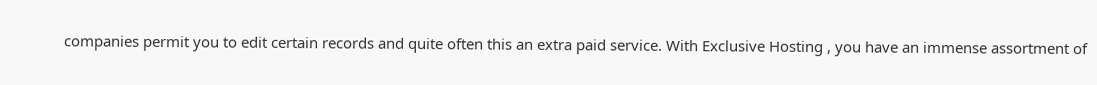companies permit you to edit certain records and quite often this an extra paid service. With Exclusive Hosting , you have an immense assortment of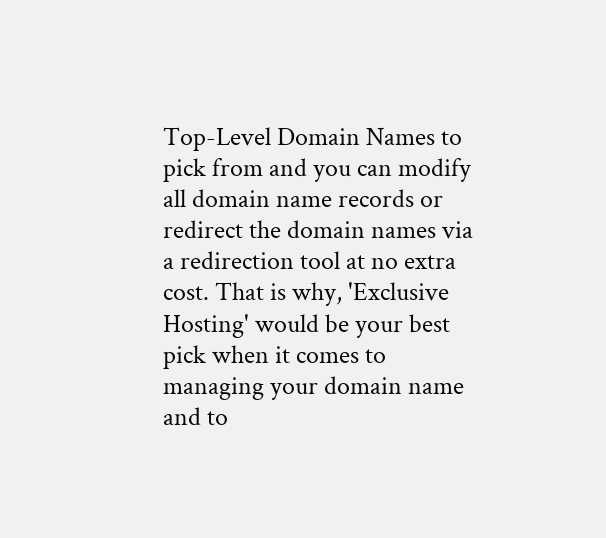Top-Level Domain Names to pick from and you can modify all domain name records or redirect the domain names via a redirection tool at no extra cost. That is why, 'Exclusive Hosting' would be your best pick when it comes to managing your domain name and to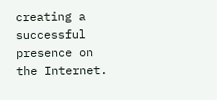creating a successful presence on the Internet.